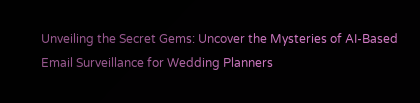Unveiling the Secret Gems: Uncover the Mysteries of AI-Based Email Surveillance for Wedding Planners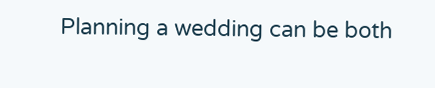Planning a wedding can be both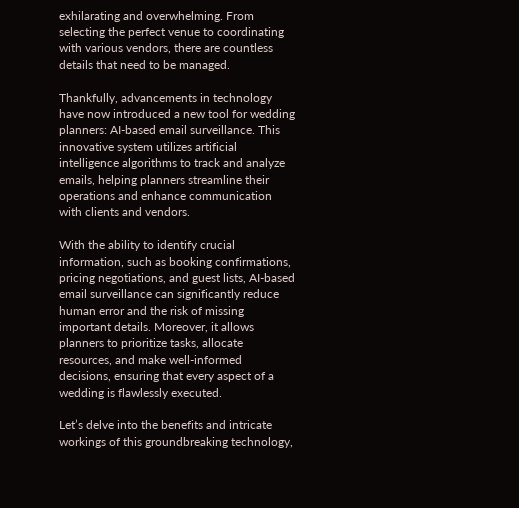exhilarating and overwhelming. From selecting the perfect venue to coordinating with various vendors, there are countless details that need to be managed.

Thankfully, advancements in technology have now introduced a new tool for wedding planners: AI-based email surveillance. This innovative system utilizes artificial intelligence algorithms to track and analyze emails, helping planners streamline their operations and enhance communication with clients and vendors.

With the ability to identify crucial information, such as booking confirmations, pricing negotiations, and guest lists, AI-based email surveillance can significantly reduce human error and the risk of missing important details. Moreover, it allows planners to prioritize tasks, allocate resources, and make well-informed decisions, ensuring that every aspect of a wedding is flawlessly executed.

Let’s delve into the benefits and intricate workings of this groundbreaking technology,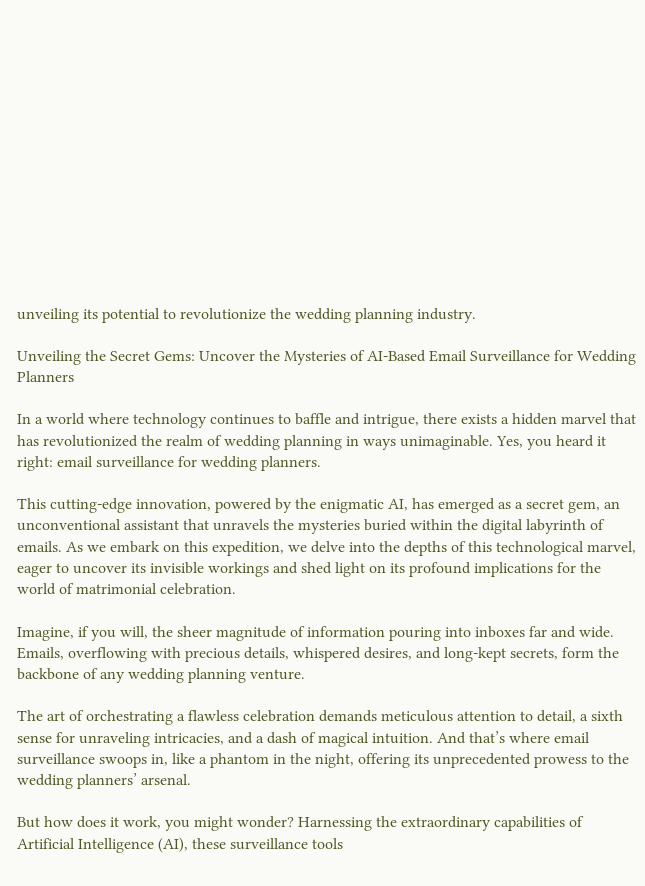unveiling its potential to revolutionize the wedding planning industry.

Unveiling the Secret Gems: Uncover the Mysteries of AI-Based Email Surveillance for Wedding Planners

In a world where technology continues to baffle and intrigue, there exists a hidden marvel that has revolutionized the realm of wedding planning in ways unimaginable. Yes, you heard it right: email surveillance for wedding planners.

This cutting-edge innovation, powered by the enigmatic AI, has emerged as a secret gem, an unconventional assistant that unravels the mysteries buried within the digital labyrinth of emails. As we embark on this expedition, we delve into the depths of this technological marvel, eager to uncover its invisible workings and shed light on its profound implications for the world of matrimonial celebration.

Imagine, if you will, the sheer magnitude of information pouring into inboxes far and wide. Emails, overflowing with precious details, whispered desires, and long-kept secrets, form the backbone of any wedding planning venture.

The art of orchestrating a flawless celebration demands meticulous attention to detail, a sixth sense for unraveling intricacies, and a dash of magical intuition. And that’s where email surveillance swoops in, like a phantom in the night, offering its unprecedented prowess to the wedding planners’ arsenal.

But how does it work, you might wonder? Harnessing the extraordinary capabilities of Artificial Intelligence (AI), these surveillance tools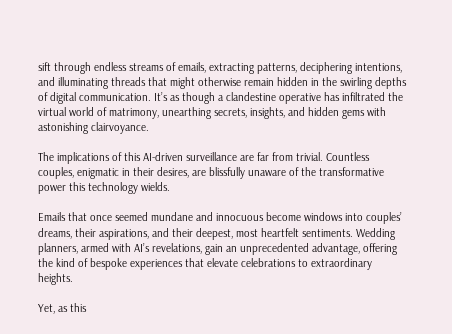sift through endless streams of emails, extracting patterns, deciphering intentions, and illuminating threads that might otherwise remain hidden in the swirling depths of digital communication. It’s as though a clandestine operative has infiltrated the virtual world of matrimony, unearthing secrets, insights, and hidden gems with astonishing clairvoyance.

The implications of this AI-driven surveillance are far from trivial. Countless couples, enigmatic in their desires, are blissfully unaware of the transformative power this technology wields.

Emails that once seemed mundane and innocuous become windows into couples’ dreams, their aspirations, and their deepest, most heartfelt sentiments. Wedding planners, armed with AI’s revelations, gain an unprecedented advantage, offering the kind of bespoke experiences that elevate celebrations to extraordinary heights.

Yet, as this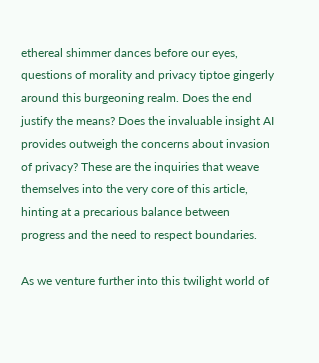ethereal shimmer dances before our eyes, questions of morality and privacy tiptoe gingerly around this burgeoning realm. Does the end justify the means? Does the invaluable insight AI provides outweigh the concerns about invasion of privacy? These are the inquiries that weave themselves into the very core of this article, hinting at a precarious balance between progress and the need to respect boundaries.

As we venture further into this twilight world of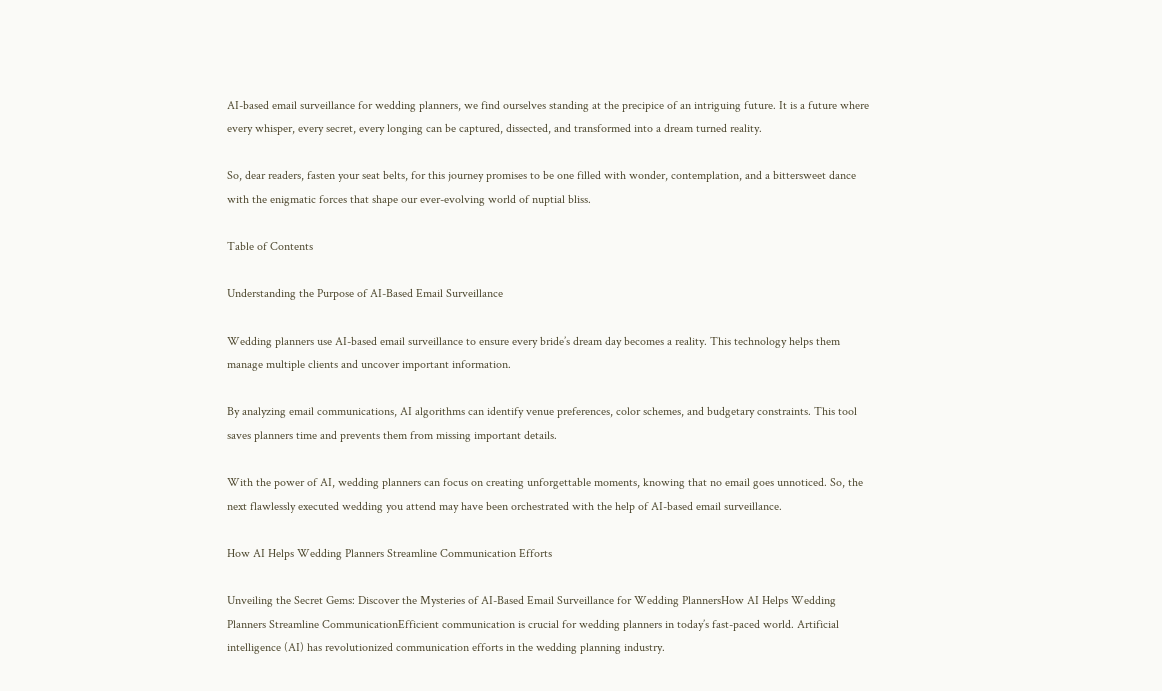AI-based email surveillance for wedding planners, we find ourselves standing at the precipice of an intriguing future. It is a future where every whisper, every secret, every longing can be captured, dissected, and transformed into a dream turned reality.

So, dear readers, fasten your seat belts, for this journey promises to be one filled with wonder, contemplation, and a bittersweet dance with the enigmatic forces that shape our ever-evolving world of nuptial bliss.

Table of Contents

Understanding the Purpose of AI-Based Email Surveillance

Wedding planners use AI-based email surveillance to ensure every bride’s dream day becomes a reality. This technology helps them manage multiple clients and uncover important information.

By analyzing email communications, AI algorithms can identify venue preferences, color schemes, and budgetary constraints. This tool saves planners time and prevents them from missing important details.

With the power of AI, wedding planners can focus on creating unforgettable moments, knowing that no email goes unnoticed. So, the next flawlessly executed wedding you attend may have been orchestrated with the help of AI-based email surveillance.

How AI Helps Wedding Planners Streamline Communication Efforts

Unveiling the Secret Gems: Discover the Mysteries of AI-Based Email Surveillance for Wedding PlannersHow AI Helps Wedding Planners Streamline CommunicationEfficient communication is crucial for wedding planners in today’s fast-paced world. Artificial intelligence (AI) has revolutionized communication efforts in the wedding planning industry.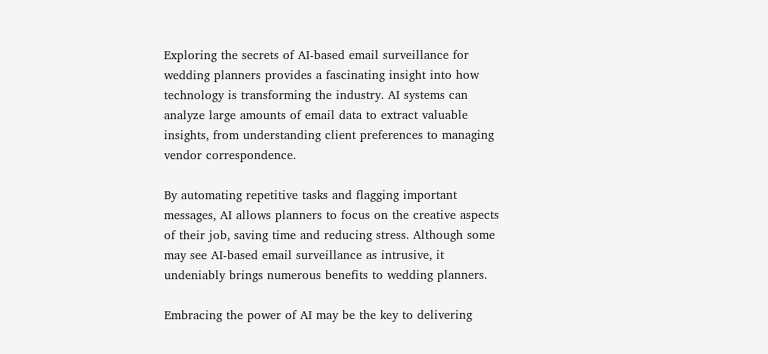Exploring the secrets of AI-based email surveillance for wedding planners provides a fascinating insight into how technology is transforming the industry. AI systems can analyze large amounts of email data to extract valuable insights, from understanding client preferences to managing vendor correspondence.

By automating repetitive tasks and flagging important messages, AI allows planners to focus on the creative aspects of their job, saving time and reducing stress. Although some may see AI-based email surveillance as intrusive, it undeniably brings numerous benefits to wedding planners.

Embracing the power of AI may be the key to delivering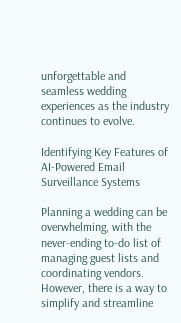unforgettable and seamless wedding experiences as the industry continues to evolve.

Identifying Key Features of AI-Powered Email Surveillance Systems

Planning a wedding can be overwhelming, with the never-ending to-do list of managing guest lists and coordinating vendors. However, there is a way to simplify and streamline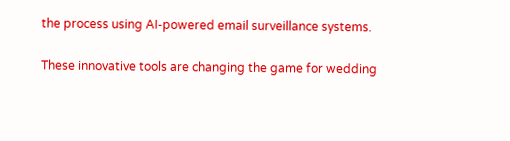the process using AI-powered email surveillance systems.

These innovative tools are changing the game for wedding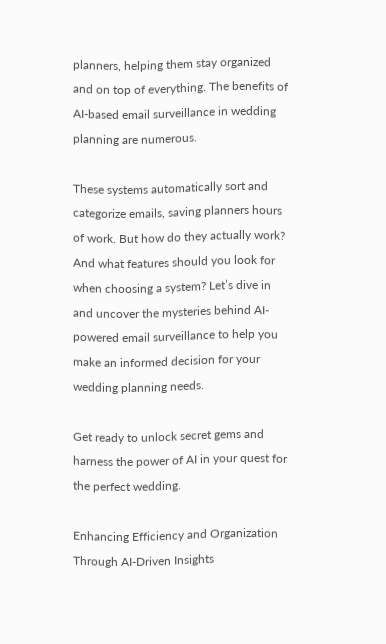planners, helping them stay organized and on top of everything. The benefits of AI-based email surveillance in wedding planning are numerous.

These systems automatically sort and categorize emails, saving planners hours of work. But how do they actually work? And what features should you look for when choosing a system? Let’s dive in and uncover the mysteries behind AI-powered email surveillance to help you make an informed decision for your wedding planning needs.

Get ready to unlock secret gems and harness the power of AI in your quest for the perfect wedding.

Enhancing Efficiency and Organization Through AI-Driven Insights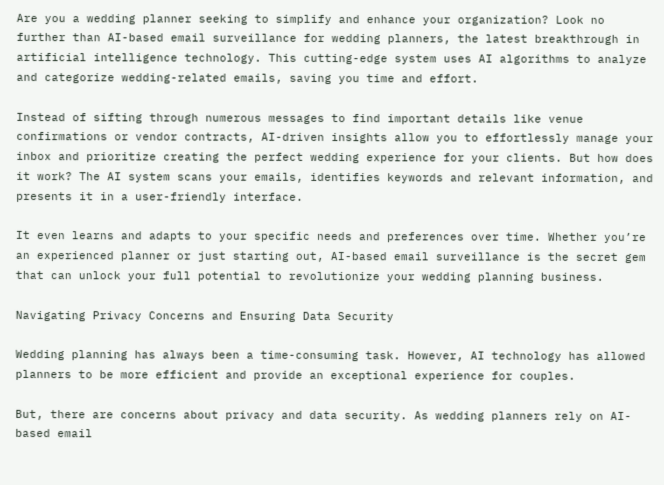Are you a wedding planner seeking to simplify and enhance your organization? Look no further than AI-based email surveillance for wedding planners, the latest breakthrough in artificial intelligence technology. This cutting-edge system uses AI algorithms to analyze and categorize wedding-related emails, saving you time and effort.

Instead of sifting through numerous messages to find important details like venue confirmations or vendor contracts, AI-driven insights allow you to effortlessly manage your inbox and prioritize creating the perfect wedding experience for your clients. But how does it work? The AI system scans your emails, identifies keywords and relevant information, and presents it in a user-friendly interface.

It even learns and adapts to your specific needs and preferences over time. Whether you’re an experienced planner or just starting out, AI-based email surveillance is the secret gem that can unlock your full potential to revolutionize your wedding planning business.

Navigating Privacy Concerns and Ensuring Data Security

Wedding planning has always been a time-consuming task. However, AI technology has allowed planners to be more efficient and provide an exceptional experience for couples.

But, there are concerns about privacy and data security. As wedding planners rely on AI-based email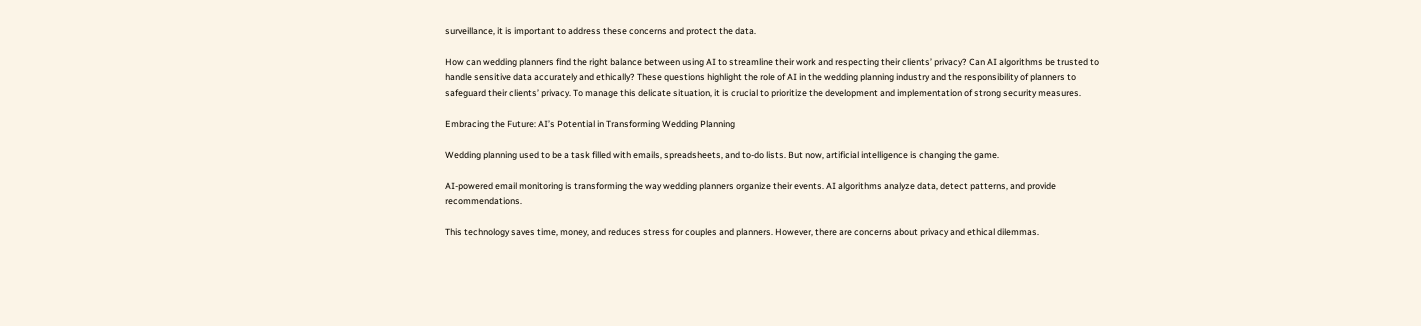surveillance, it is important to address these concerns and protect the data.

How can wedding planners find the right balance between using AI to streamline their work and respecting their clients’ privacy? Can AI algorithms be trusted to handle sensitive data accurately and ethically? These questions highlight the role of AI in the wedding planning industry and the responsibility of planners to safeguard their clients’ privacy. To manage this delicate situation, it is crucial to prioritize the development and implementation of strong security measures.

Embracing the Future: AI’s Potential in Transforming Wedding Planning

Wedding planning used to be a task filled with emails, spreadsheets, and to-do lists. But now, artificial intelligence is changing the game.

AI-powered email monitoring is transforming the way wedding planners organize their events. AI algorithms analyze data, detect patterns, and provide recommendations.

This technology saves time, money, and reduces stress for couples and planners. However, there are concerns about privacy and ethical dilemmas.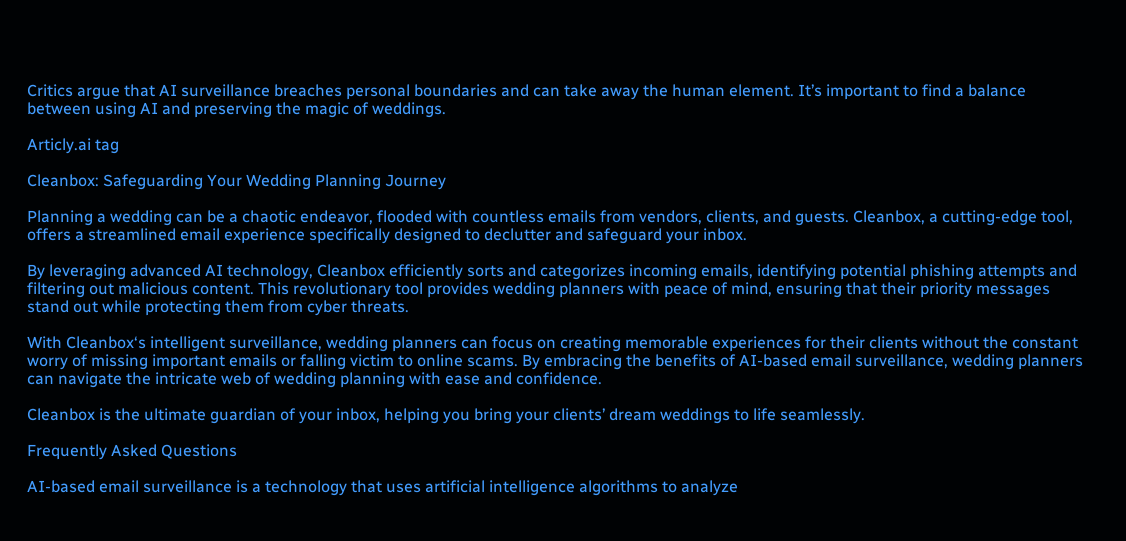Critics argue that AI surveillance breaches personal boundaries and can take away the human element. It’s important to find a balance between using AI and preserving the magic of weddings.

Articly.ai tag

Cleanbox: Safeguarding Your Wedding Planning Journey

Planning a wedding can be a chaotic endeavor, flooded with countless emails from vendors, clients, and guests. Cleanbox, a cutting-edge tool, offers a streamlined email experience specifically designed to declutter and safeguard your inbox.

By leveraging advanced AI technology, Cleanbox efficiently sorts and categorizes incoming emails, identifying potential phishing attempts and filtering out malicious content. This revolutionary tool provides wedding planners with peace of mind, ensuring that their priority messages stand out while protecting them from cyber threats.

With Cleanbox‘s intelligent surveillance, wedding planners can focus on creating memorable experiences for their clients without the constant worry of missing important emails or falling victim to online scams. By embracing the benefits of AI-based email surveillance, wedding planners can navigate the intricate web of wedding planning with ease and confidence.

Cleanbox is the ultimate guardian of your inbox, helping you bring your clients’ dream weddings to life seamlessly.

Frequently Asked Questions

AI-based email surveillance is a technology that uses artificial intelligence algorithms to analyze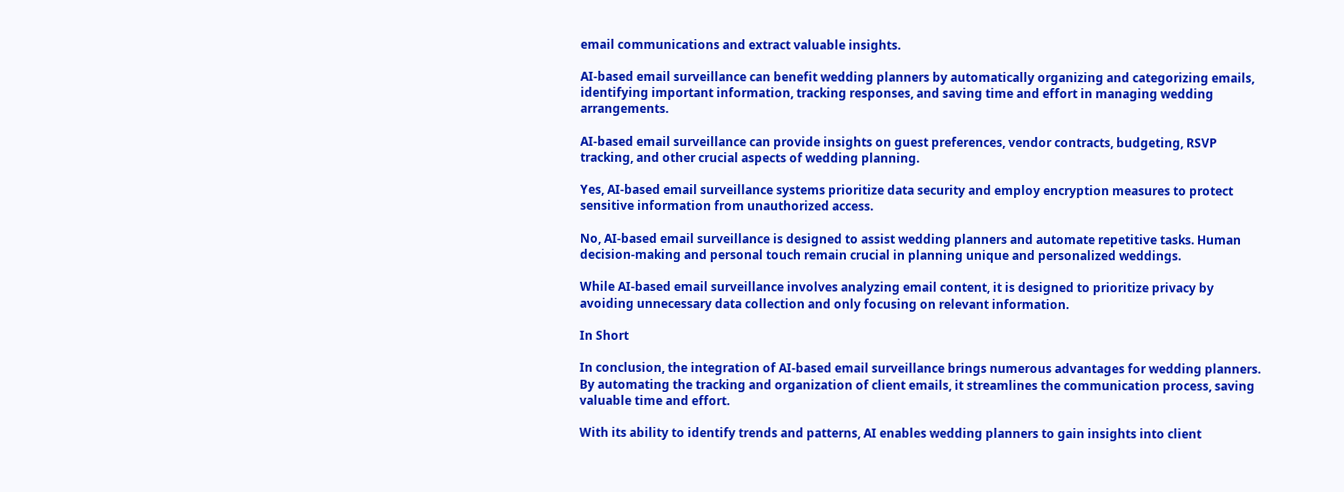email communications and extract valuable insights.

AI-based email surveillance can benefit wedding planners by automatically organizing and categorizing emails, identifying important information, tracking responses, and saving time and effort in managing wedding arrangements.

AI-based email surveillance can provide insights on guest preferences, vendor contracts, budgeting, RSVP tracking, and other crucial aspects of wedding planning.

Yes, AI-based email surveillance systems prioritize data security and employ encryption measures to protect sensitive information from unauthorized access.

No, AI-based email surveillance is designed to assist wedding planners and automate repetitive tasks. Human decision-making and personal touch remain crucial in planning unique and personalized weddings.

While AI-based email surveillance involves analyzing email content, it is designed to prioritize privacy by avoiding unnecessary data collection and only focusing on relevant information.

In Short

In conclusion, the integration of AI-based email surveillance brings numerous advantages for wedding planners. By automating the tracking and organization of client emails, it streamlines the communication process, saving valuable time and effort.

With its ability to identify trends and patterns, AI enables wedding planners to gain insights into client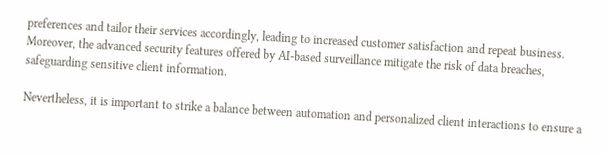preferences and tailor their services accordingly, leading to increased customer satisfaction and repeat business. Moreover, the advanced security features offered by AI-based surveillance mitigate the risk of data breaches, safeguarding sensitive client information.

Nevertheless, it is important to strike a balance between automation and personalized client interactions to ensure a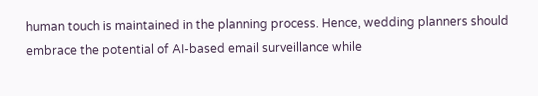human touch is maintained in the planning process. Hence, wedding planners should embrace the potential of AI-based email surveillance while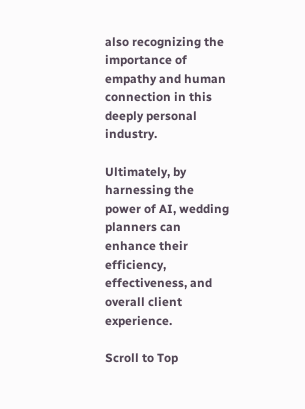also recognizing the importance of empathy and human connection in this deeply personal industry.

Ultimately, by harnessing the power of AI, wedding planners can enhance their efficiency, effectiveness, and overall client experience.

Scroll to Top